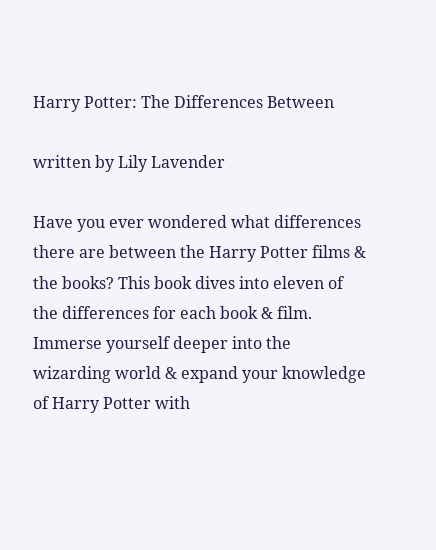Harry Potter: The Differences Between

written by Lily Lavender

Have you ever wondered what differences there are between the Harry Potter films & the books? This book dives into eleven of the differences for each book & film. Immerse yourself deeper into the wizarding world & expand your knowledge of Harry Potter with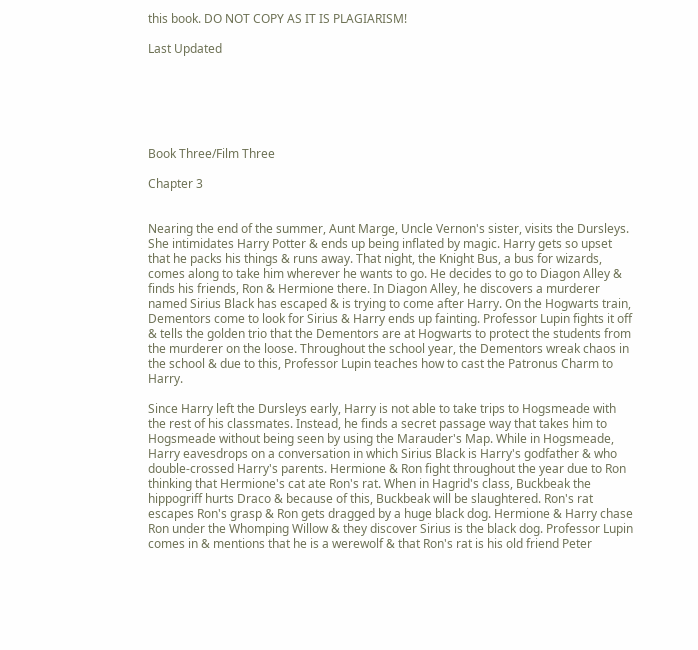this book. DO NOT COPY AS IT IS PLAGIARISM!

Last Updated






Book Three/Film Three

Chapter 3


Nearing the end of the summer, Aunt Marge, Uncle Vernon's sister, visits the Dursleys. She intimidates Harry Potter & ends up being inflated by magic. Harry gets so upset that he packs his things & runs away. That night, the Knight Bus, a bus for wizards, comes along to take him wherever he wants to go. He decides to go to Diagon Alley & finds his friends, Ron & Hermione there. In Diagon Alley, he discovers a murderer named Sirius Black has escaped & is trying to come after Harry. On the Hogwarts train, Dementors come to look for Sirius & Harry ends up fainting. Professor Lupin fights it off & tells the golden trio that the Dementors are at Hogwarts to protect the students from the murderer on the loose. Throughout the school year, the Dementors wreak chaos in the school & due to this, Professor Lupin teaches how to cast the Patronus Charm to Harry.

Since Harry left the Dursleys early, Harry is not able to take trips to Hogsmeade with the rest of his classmates. Instead, he finds a secret passage way that takes him to Hogsmeade without being seen by using the Marauder's Map. While in Hogsmeade, Harry eavesdrops on a conversation in which Sirius Black is Harry's godfather & who double-crossed Harry's parents. Hermione & Ron fight throughout the year due to Ron thinking that Hermione's cat ate Ron's rat. When in Hagrid's class, Buckbeak the hippogriff hurts Draco & because of this, Buckbeak will be slaughtered. Ron's rat escapes Ron's grasp & Ron gets dragged by a huge black dog. Hermione & Harry chase Ron under the Whomping Willow & they discover Sirius is the black dog. Professor Lupin comes in & mentions that he is a werewolf & that Ron's rat is his old friend Peter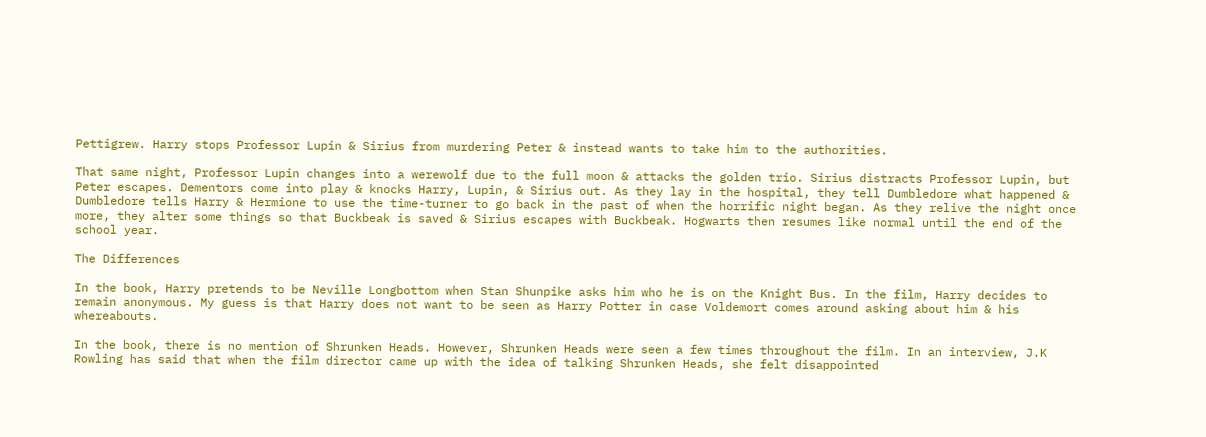Pettigrew. Harry stops Professor Lupin & Sirius from murdering Peter & instead wants to take him to the authorities.

That same night, Professor Lupin changes into a werewolf due to the full moon & attacks the golden trio. Sirius distracts Professor Lupin, but Peter escapes. Dementors come into play & knocks Harry, Lupin, & Sirius out. As they lay in the hospital, they tell Dumbledore what happened & Dumbledore tells Harry & Hermione to use the time-turner to go back in the past of when the horrific night began. As they relive the night once more, they alter some things so that Buckbeak is saved & Sirius escapes with Buckbeak. Hogwarts then resumes like normal until the end of the school year.

The Differences

In the book, Harry pretends to be Neville Longbottom when Stan Shunpike asks him who he is on the Knight Bus. In the film, Harry decides to remain anonymous. My guess is that Harry does not want to be seen as Harry Potter in case Voldemort comes around asking about him & his whereabouts.

In the book, there is no mention of Shrunken Heads. However, Shrunken Heads were seen a few times throughout the film. In an interview, J.K Rowling has said that when the film director came up with the idea of talking Shrunken Heads, she felt disappointed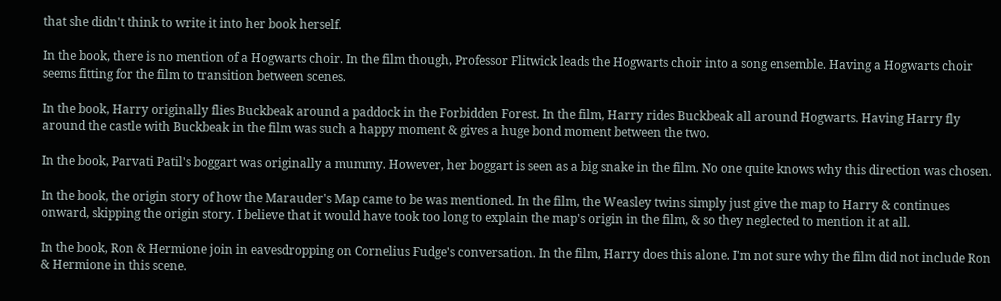that she didn't think to write it into her book herself.

In the book, there is no mention of a Hogwarts choir. In the film though, Professor Flitwick leads the Hogwarts choir into a song ensemble. Having a Hogwarts choir seems fitting for the film to transition between scenes.

In the book, Harry originally flies Buckbeak around a paddock in the Forbidden Forest. In the film, Harry rides Buckbeak all around Hogwarts. Having Harry fly around the castle with Buckbeak in the film was such a happy moment & gives a huge bond moment between the two.

In the book, Parvati Patil's boggart was originally a mummy. However, her boggart is seen as a big snake in the film. No one quite knows why this direction was chosen.

In the book, the origin story of how the Marauder's Map came to be was mentioned. In the film, the Weasley twins simply just give the map to Harry & continues onward, skipping the origin story. I believe that it would have took too long to explain the map's origin in the film, & so they neglected to mention it at all.

In the book, Ron & Hermione join in eavesdropping on Cornelius Fudge's conversation. In the film, Harry does this alone. I'm not sure why the film did not include Ron & Hermione in this scene.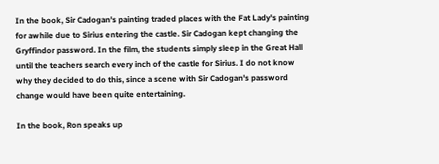In the book, Sir Cadogan's painting traded places with the Fat Lady's painting for awhile due to Sirius entering the castle. Sir Cadogan kept changing the Gryffindor password. In the film, the students simply sleep in the Great Hall until the teachers search every inch of the castle for Sirius. I do not know why they decided to do this, since a scene with Sir Cadogan's password change would have been quite entertaining.

In the book, Ron speaks up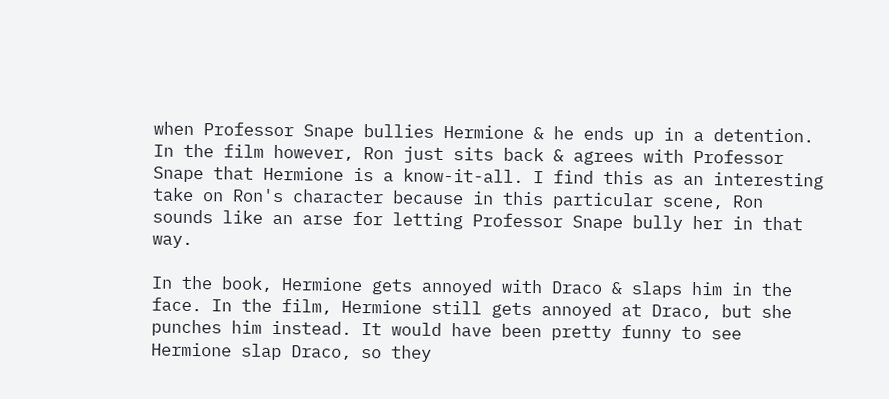when Professor Snape bullies Hermione & he ends up in a detention. In the film however, Ron just sits back & agrees with Professor Snape that Hermione is a know-it-all. I find this as an interesting take on Ron's character because in this particular scene, Ron sounds like an arse for letting Professor Snape bully her in that way.

In the book, Hermione gets annoyed with Draco & slaps him in the face. In the film, Hermione still gets annoyed at Draco, but she punches him instead. It would have been pretty funny to see Hermione slap Draco, so they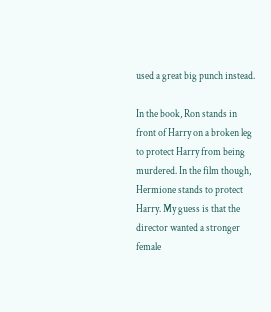used a great big punch instead.

In the book, Ron stands in front of Harry on a broken leg to protect Harry from being murdered. In the film though, Hermione stands to protect Harry. My guess is that the director wanted a stronger female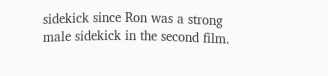sidekick since Ron was a strong male sidekick in the second film.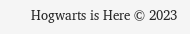Hogwarts is Here © 2023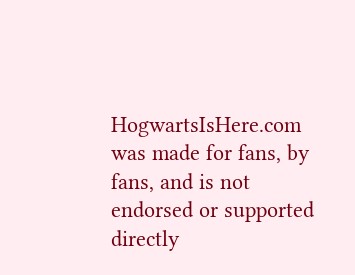HogwartsIsHere.com was made for fans, by fans, and is not endorsed or supported directly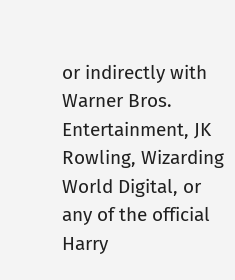or indirectly with Warner Bros. Entertainment, JK Rowling, Wizarding World Digital, or any of the official Harry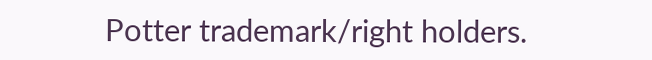Potter trademark/right holders.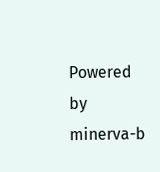Powered by minerva-b